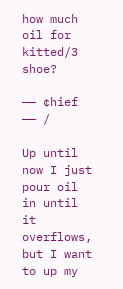how much oil for kitted/3 shoe?

—— ¢hief —— /

Up until now I just pour oil in until it overflows, but I want to up my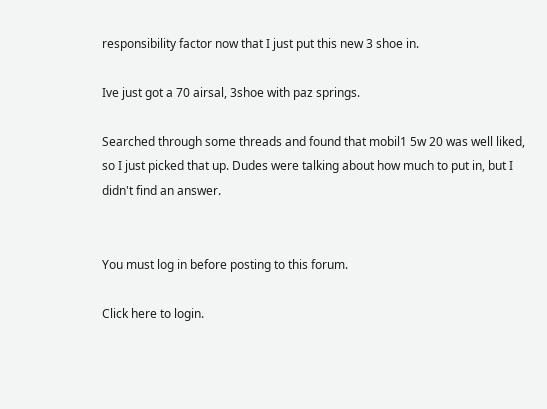responsibility factor now that I just put this new 3 shoe in.

Ive just got a 70 airsal, 3shoe with paz springs.

Searched through some threads and found that mobil1 5w 20 was well liked, so I just picked that up. Dudes were talking about how much to put in, but I didn't find an answer.


You must log in before posting to this forum.

Click here to login.